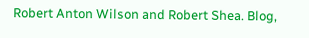Robert Anton Wilson and Robert Shea. Blog,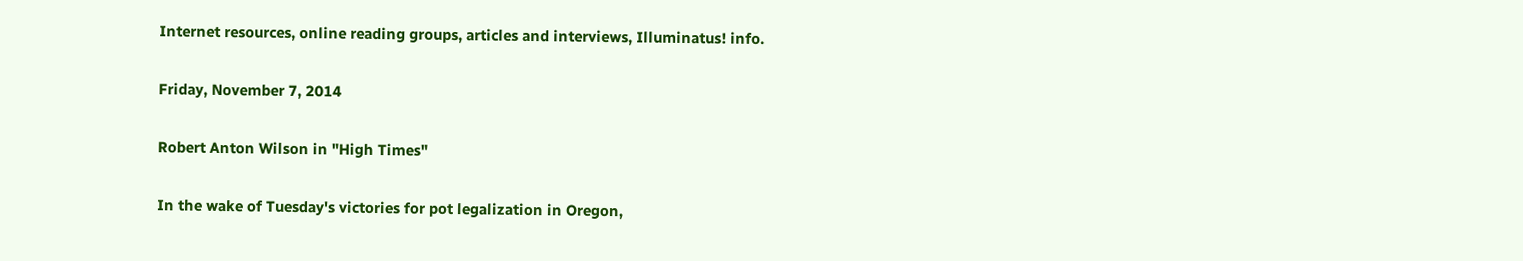Internet resources, online reading groups, articles and interviews, Illuminatus! info.

Friday, November 7, 2014

Robert Anton Wilson in "High Times"

In the wake of Tuesday's victories for pot legalization in Oregon,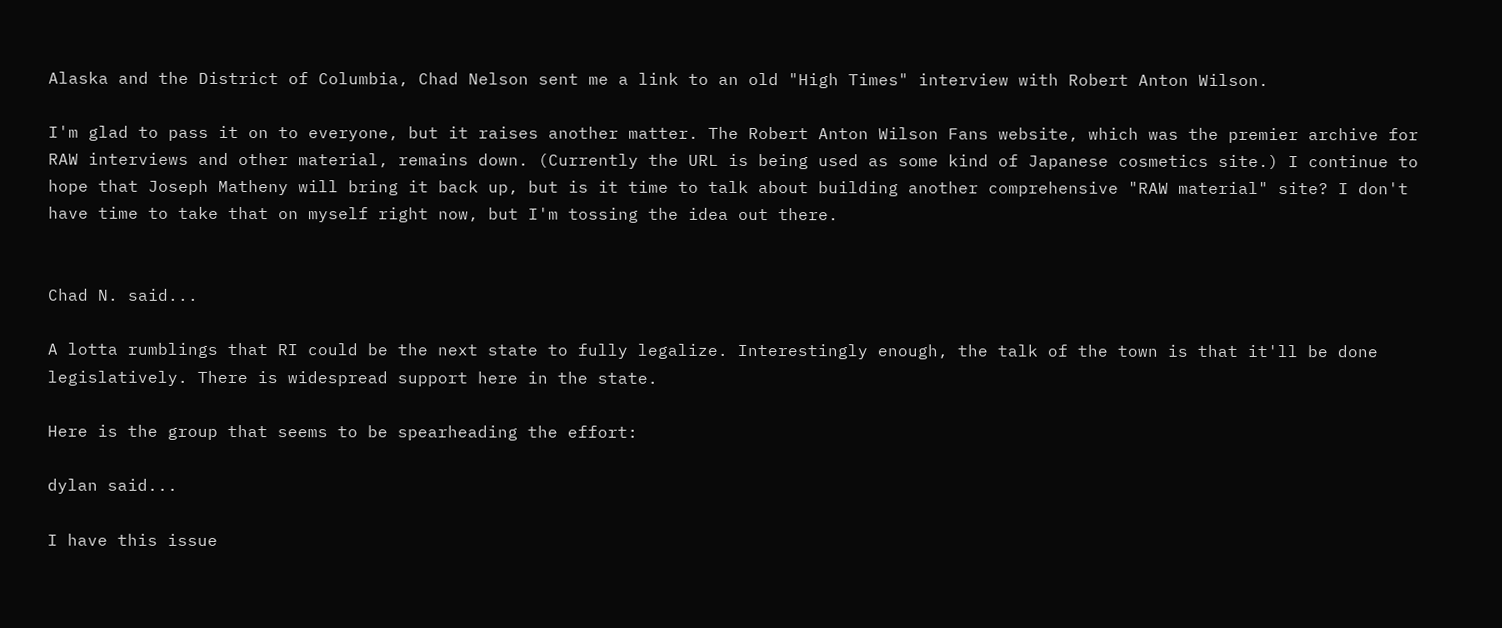Alaska and the District of Columbia, Chad Nelson sent me a link to an old "High Times" interview with Robert Anton Wilson.

I'm glad to pass it on to everyone, but it raises another matter. The Robert Anton Wilson Fans website, which was the premier archive for RAW interviews and other material, remains down. (Currently the URL is being used as some kind of Japanese cosmetics site.) I continue to hope that Joseph Matheny will bring it back up, but is it time to talk about building another comprehensive "RAW material" site? I don't have time to take that on myself right now, but I'm tossing the idea out there.


Chad N. said...

A lotta rumblings that RI could be the next state to fully legalize. Interestingly enough, the talk of the town is that it'll be done legislatively. There is widespread support here in the state.

Here is the group that seems to be spearheading the effort:

dylan said...

I have this issue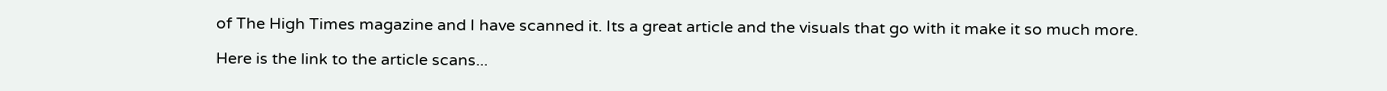of The High Times magazine and I have scanned it. Its a great article and the visuals that go with it make it so much more.

Here is the link to the article scans...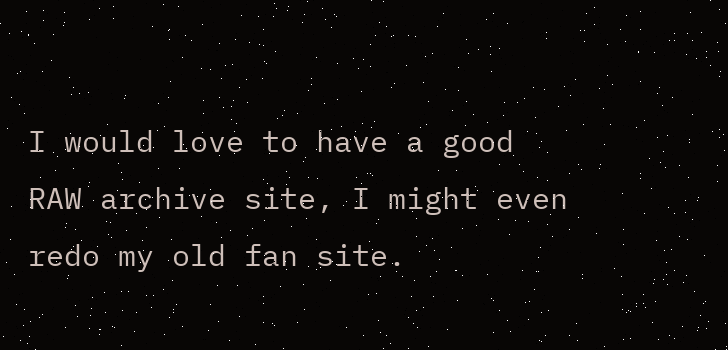I would love to have a good RAW archive site, I might even redo my old fan site.